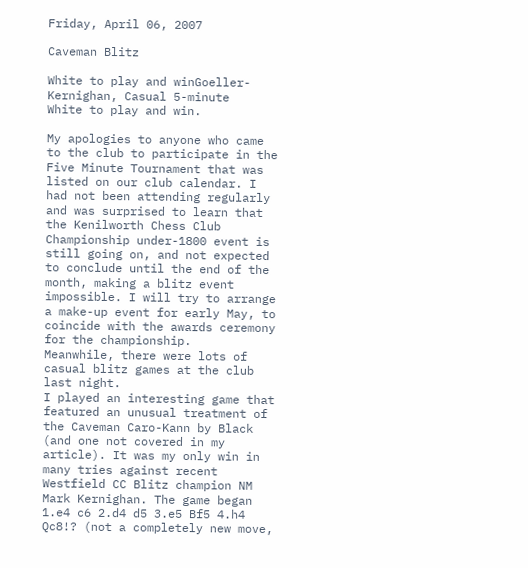Friday, April 06, 2007

Caveman Blitz

White to play and winGoeller-Kernighan, Casual 5-minute
White to play and win.

My apologies to anyone who came to the club to participate in the Five Minute Tournament that was listed on our club calendar. I had not been attending regularly and was surprised to learn that the Kenilworth Chess Club Championship under-1800 event is still going on, and not expected to conclude until the end of the month, making a blitz event impossible. I will try to arrange a make-up event for early May, to coincide with the awards ceremony for the championship.
Meanwhile, there were lots of casual blitz games at the club last night.
I played an interesting game that featured an unusual treatment of the Caveman Caro-Kann by Black (and one not covered in my article). It was my only win in many tries against recent Westfield CC Blitz champion NM Mark Kernighan. The game began 1.e4 c6 2.d4 d5 3.e5 Bf5 4.h4 Qc8!? (not a completely new move,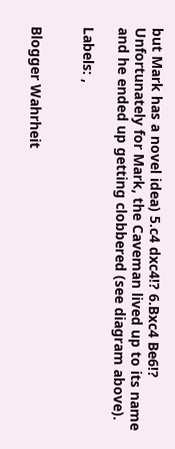but Mark has a novel idea) 5.c4 dxc4!? 6.Bxc4 Be6!? Unfortunately for Mark, the Caveman lived up to its name and he ended up getting clobbered (see diagram above).

Labels: ,


Blogger Wahrheit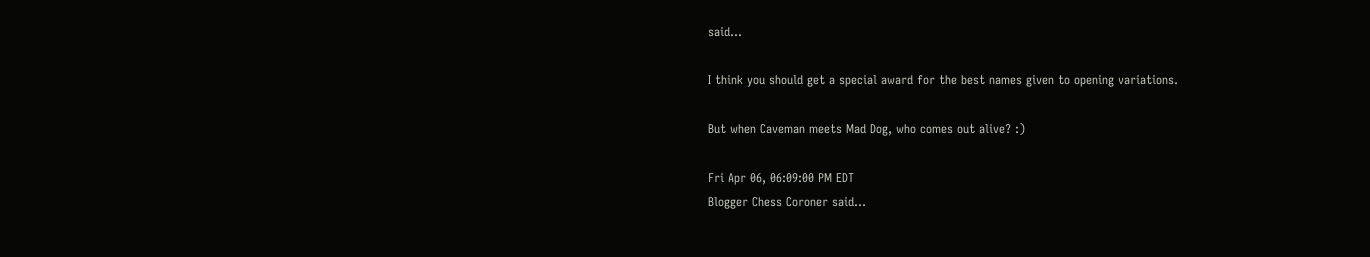said...

I think you should get a special award for the best names given to opening variations.

But when Caveman meets Mad Dog, who comes out alive? :)

Fri Apr 06, 06:09:00 PM EDT
Blogger Chess Coroner said...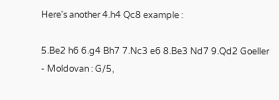Here's another 4.h4 Qc8 example :

5.Be2 h6 6.g4 Bh7 7.Nc3 e6 8.Be3 Nd7 9.Qd2 Goeller - Moldovan : G/5,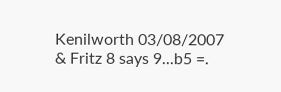Kenilworth 03/08/2007 & Fritz 8 says 9...b5 =.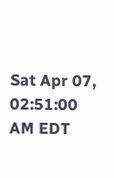Sat Apr 07, 02:51:00 AM EDT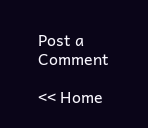Post a Comment

<< Home